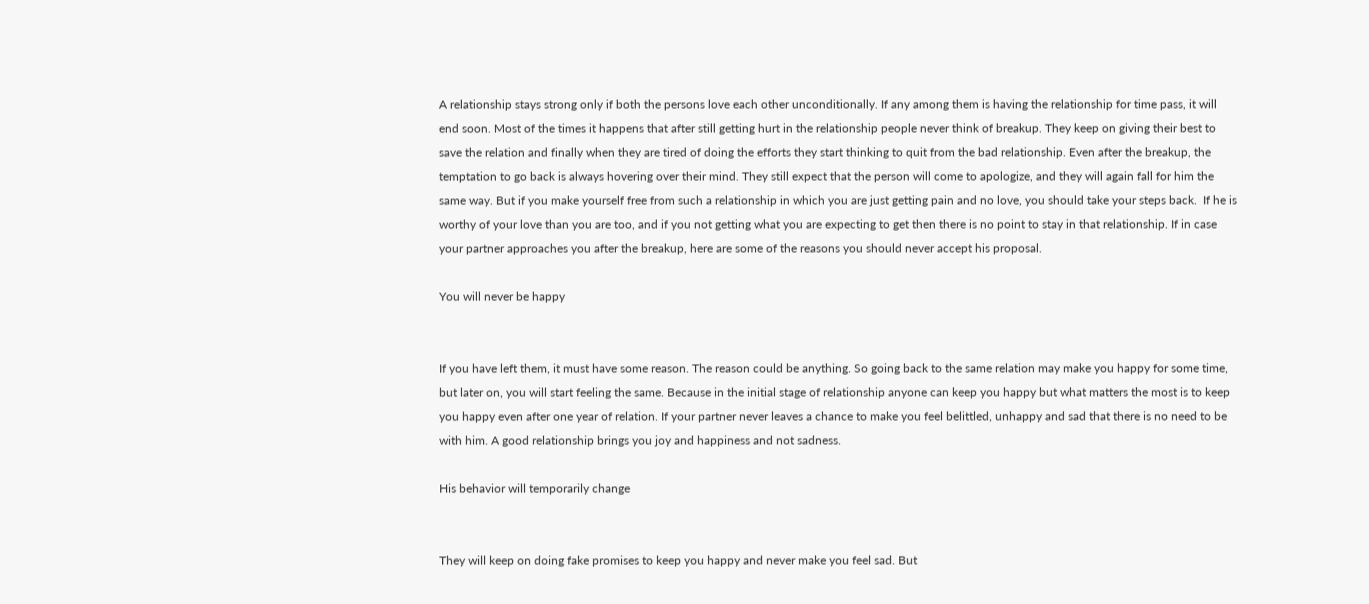A relationship stays strong only if both the persons love each other unconditionally. If any among them is having the relationship for time pass, it will end soon. Most of the times it happens that after still getting hurt in the relationship people never think of breakup. They keep on giving their best to save the relation and finally when they are tired of doing the efforts they start thinking to quit from the bad relationship. Even after the breakup, the temptation to go back is always hovering over their mind. They still expect that the person will come to apologize, and they will again fall for him the same way. But if you make yourself free from such a relationship in which you are just getting pain and no love, you should take your steps back.  If he is worthy of your love than you are too, and if you not getting what you are expecting to get then there is no point to stay in that relationship. If in case your partner approaches you after the breakup, here are some of the reasons you should never accept his proposal.

You will never be happy


If you have left them, it must have some reason. The reason could be anything. So going back to the same relation may make you happy for some time, but later on, you will start feeling the same. Because in the initial stage of relationship anyone can keep you happy but what matters the most is to keep you happy even after one year of relation. If your partner never leaves a chance to make you feel belittled, unhappy and sad that there is no need to be with him. A good relationship brings you joy and happiness and not sadness.

His behavior will temporarily change


They will keep on doing fake promises to keep you happy and never make you feel sad. But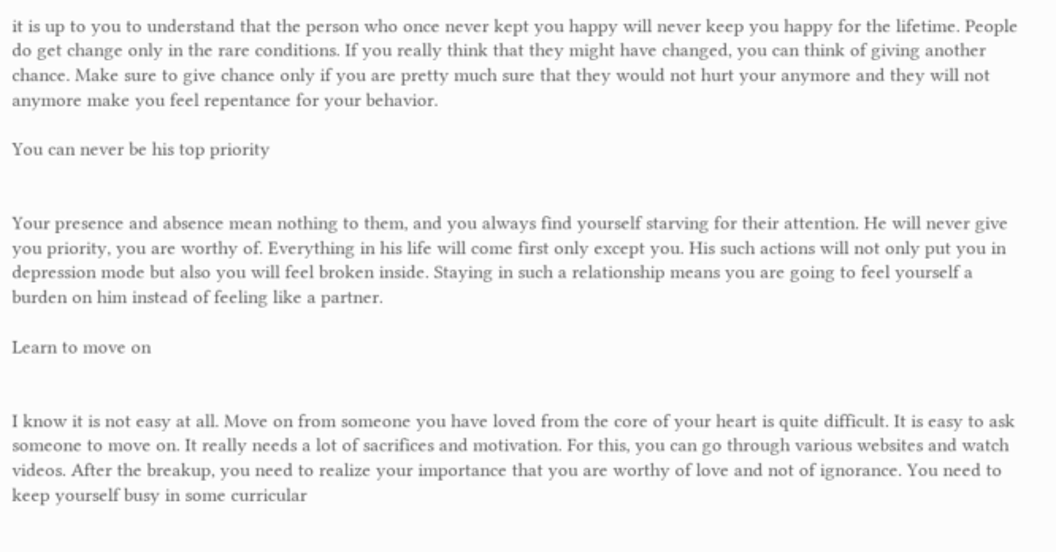it is up to you to understand that the person who once never kept you happy will never keep you happy for the lifetime. People do get change only in the rare conditions. If you really think that they might have changed, you can think of giving another chance. Make sure to give chance only if you are pretty much sure that they would not hurt your anymore and they will not anymore make you feel repentance for your behavior.

You can never be his top priority


Your presence and absence mean nothing to them, and you always find yourself starving for their attention. He will never give you priority, you are worthy of. Everything in his life will come first only except you. His such actions will not only put you in depression mode but also you will feel broken inside. Staying in such a relationship means you are going to feel yourself a burden on him instead of feeling like a partner.

Learn to move on


I know it is not easy at all. Move on from someone you have loved from the core of your heart is quite difficult. It is easy to ask someone to move on. It really needs a lot of sacrifices and motivation. For this, you can go through various websites and watch videos. After the breakup, you need to realize your importance that you are worthy of love and not of ignorance. You need to keep yourself busy in some curricular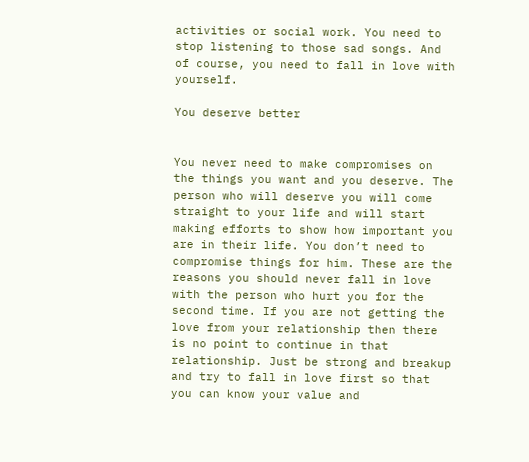activities or social work. You need to stop listening to those sad songs. And of course, you need to fall in love with yourself.

You deserve better


You never need to make compromises on the things you want and you deserve. The person who will deserve you will come straight to your life and will start making efforts to show how important you are in their life. You don’t need to compromise things for him. These are the reasons you should never fall in love with the person who hurt you for the second time. If you are not getting the love from your relationship then there is no point to continue in that relationship. Just be strong and breakup and try to fall in love first so that you can know your value and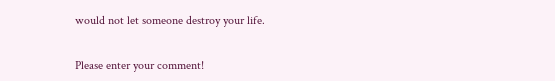would not let someone destroy your life.


Please enter your comment!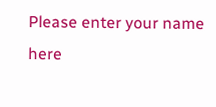Please enter your name here